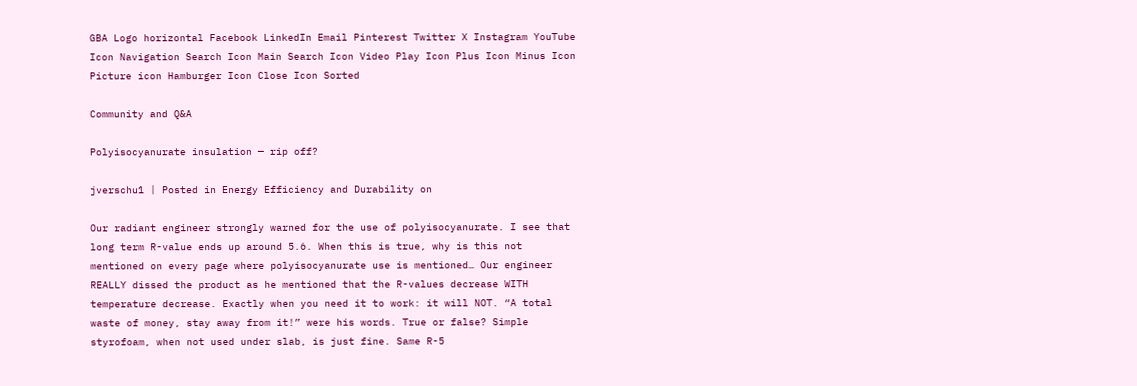GBA Logo horizontal Facebook LinkedIn Email Pinterest Twitter X Instagram YouTube Icon Navigation Search Icon Main Search Icon Video Play Icon Plus Icon Minus Icon Picture icon Hamburger Icon Close Icon Sorted

Community and Q&A

Polyisocyanurate insulation — rip off?

jverschu1 | Posted in Energy Efficiency and Durability on

Our radiant engineer strongly warned for the use of polyisocyanurate. I see that long term R-value ends up around 5.6. When this is true, why is this not mentioned on every page where polyisocyanurate use is mentioned… Our engineer REALLY dissed the product as he mentioned that the R-values decrease WITH temperature decrease. Exactly when you need it to work: it will NOT. “A total waste of money, stay away from it!” were his words. True or false? Simple styrofoam, when not used under slab, is just fine. Same R-5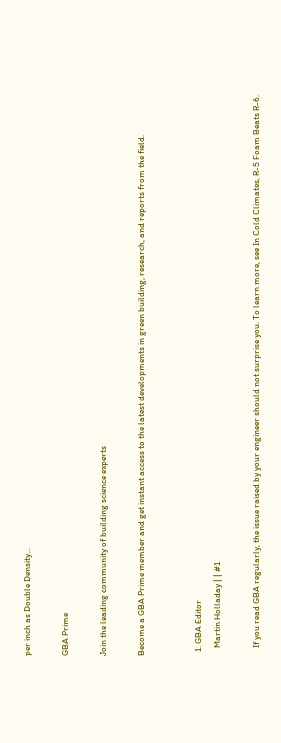per inch as Double Density…

GBA Prime

Join the leading community of building science experts

Become a GBA Prime member and get instant access to the latest developments in green building, research, and reports from the field.


  1. GBA Editor
    Martin Holladay | | #1

    If you read GBA regularly, the issue raised by your engineer should not surprise you. To learn more, see In Cold Climates, R-5 Foam Beats R-6.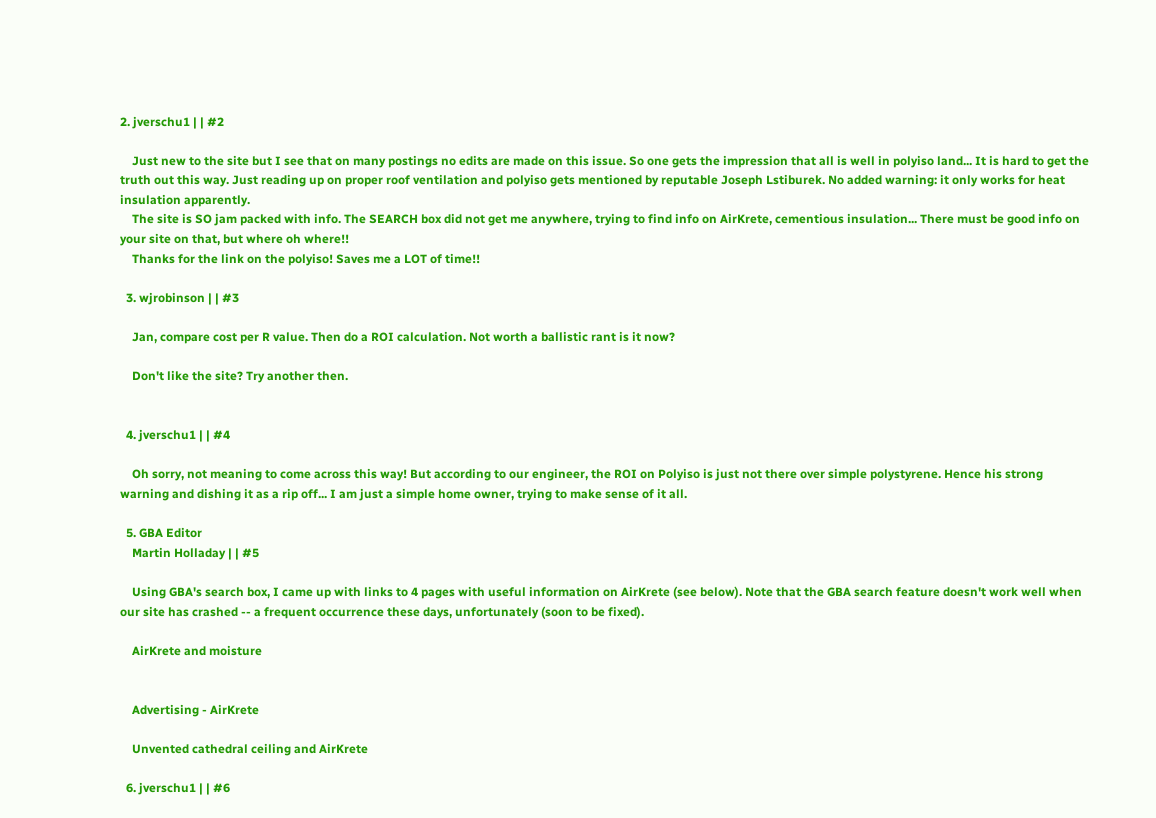2. jverschu1 | | #2

    Just new to the site but I see that on many postings no edits are made on this issue. So one gets the impression that all is well in polyiso land... It is hard to get the truth out this way. Just reading up on proper roof ventilation and polyiso gets mentioned by reputable Joseph Lstiburek. No added warning: it only works for heat insulation apparently.
    The site is SO jam packed with info. The SEARCH box did not get me anywhere, trying to find info on AirKrete, cementious insulation... There must be good info on your site on that, but where oh where!!
    Thanks for the link on the polyiso! Saves me a LOT of time!!

  3. wjrobinson | | #3

    Jan, compare cost per R value. Then do a ROI calculation. Not worth a ballistic rant is it now?

    Don't like the site? Try another then.


  4. jverschu1 | | #4

    Oh sorry, not meaning to come across this way! But according to our engineer, the ROI on Polyiso is just not there over simple polystyrene. Hence his strong warning and dishing it as a rip off... I am just a simple home owner, trying to make sense of it all.

  5. GBA Editor
    Martin Holladay | | #5

    Using GBA's search box, I came up with links to 4 pages with useful information on AirKrete (see below). Note that the GBA search feature doesn't work well when our site has crashed -- a frequent occurrence these days, unfortunately (soon to be fixed).

    AirKrete and moisture


    Advertising - AirKrete

    Unvented cathedral ceiling and AirKrete

  6. jverschu1 | | #6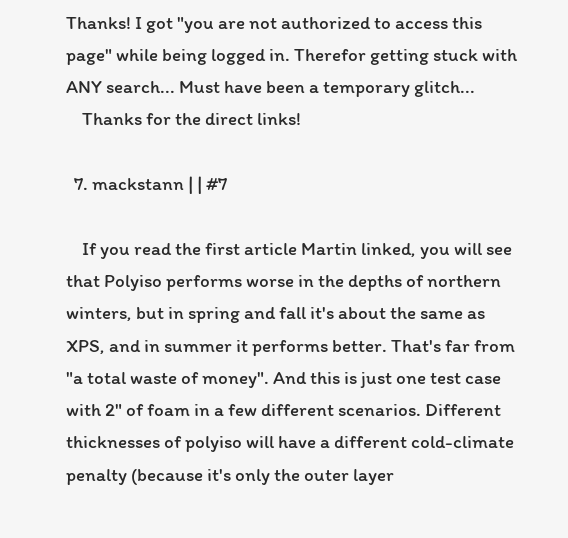Thanks! I got "you are not authorized to access this page" while being logged in. Therefor getting stuck with ANY search... Must have been a temporary glitch...
    Thanks for the direct links!

  7. mackstann | | #7

    If you read the first article Martin linked, you will see that Polyiso performs worse in the depths of northern winters, but in spring and fall it's about the same as XPS, and in summer it performs better. That's far from "a total waste of money". And this is just one test case with 2" of foam in a few different scenarios. Different thicknesses of polyiso will have a different cold-climate penalty (because it's only the outer layer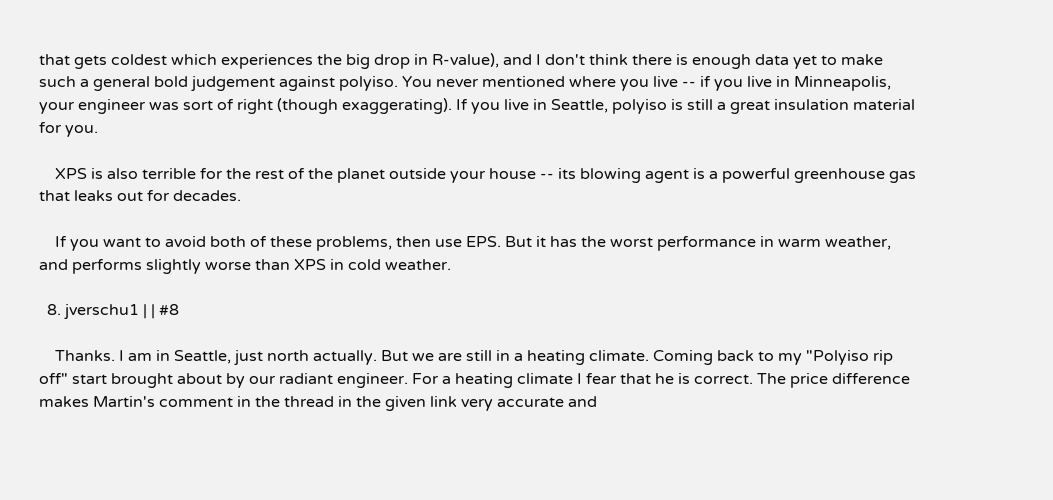that gets coldest which experiences the big drop in R-value), and I don't think there is enough data yet to make such a general bold judgement against polyiso. You never mentioned where you live -- if you live in Minneapolis, your engineer was sort of right (though exaggerating). If you live in Seattle, polyiso is still a great insulation material for you.

    XPS is also terrible for the rest of the planet outside your house -- its blowing agent is a powerful greenhouse gas that leaks out for decades.

    If you want to avoid both of these problems, then use EPS. But it has the worst performance in warm weather, and performs slightly worse than XPS in cold weather.

  8. jverschu1 | | #8

    Thanks. I am in Seattle, just north actually. But we are still in a heating climate. Coming back to my "Polyiso rip off" start brought about by our radiant engineer. For a heating climate I fear that he is correct. The price difference makes Martin's comment in the thread in the given link very accurate and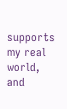supports my real world, and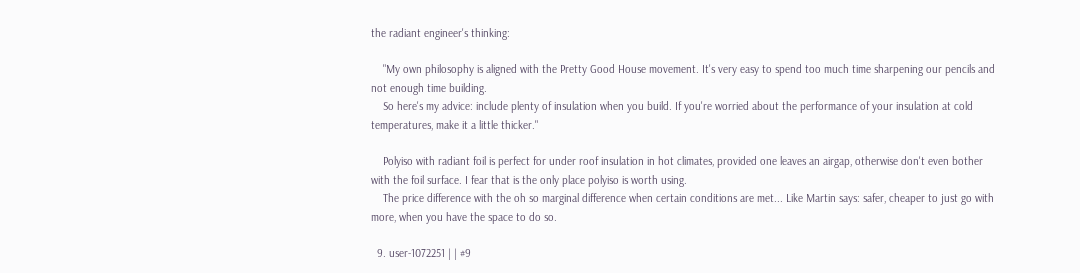the radiant engineer's thinking:

    "My own philosophy is aligned with the Pretty Good House movement. It's very easy to spend too much time sharpening our pencils and not enough time building.
    So here's my advice: include plenty of insulation when you build. If you're worried about the performance of your insulation at cold temperatures, make it a little thicker."

    Polyiso with radiant foil is perfect for under roof insulation in hot climates, provided one leaves an airgap, otherwise don't even bother with the foil surface. I fear that is the only place polyiso is worth using.
    The price difference with the oh so marginal difference when certain conditions are met... Like Martin says: safer, cheaper to just go with more, when you have the space to do so.

  9. user-1072251 | | #9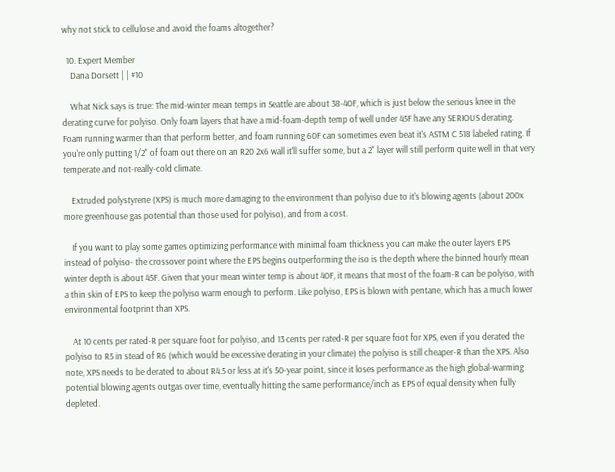why not stick to cellulose and avoid the foams altogether?

  10. Expert Member
    Dana Dorsett | | #10

    What Nick says is true: The mid-winter mean temps in Seattle are about 38-40F, which is just below the serious knee in the derating curve for polyiso. Only foam layers that have a mid-foam-depth temp of well under 45F have any SERIOUS derating. Foam running warmer than that perform better, and foam running 60F can sometimes even beat it's ASTM C 518 labeled rating. If you're only putting 1/2" of foam out there on an R20 2x6 wall it'll suffer some, but a 2" layer will still perform quite well in that very temperate and not-really-cold climate.

    Extruded polystyrene (XPS) is much more damaging to the environment than polyiso due to it's blowing agents (about 200x more greenhouse gas potential than those used for polyiso), and from a cost.

    If you want to play some games optimizing performance with minimal foam thickness you can make the outer layers EPS instead of polyiso- the crossover point where the EPS begins outperforming the iso is the depth where the binned hourly mean winter depth is about 45F. Given that your mean winter temp is about 40F, it means that most of the foam-R can be polyiso, with a thin skin of EPS to keep the polyiso warm enough to perform. Like polyiso, EPS is blown with pentane, which has a much lower environmental footprint than XPS.

    At 10 cents per rated-R per square foot for polyiso, and 13 cents per rated-R per square foot for XPS, even if you derated the polyiso to R5 in stead of R6 (which would be excessive derating in your climate) the polyiso is still cheaper-R than the XPS. Also note, XPS needs to be derated to about R4.5 or less at it's 50-year point, since it loses performance as the high global-warming potential blowing agents outgas over time, eventually hitting the same performance/inch as EPS of equal density when fully depleted.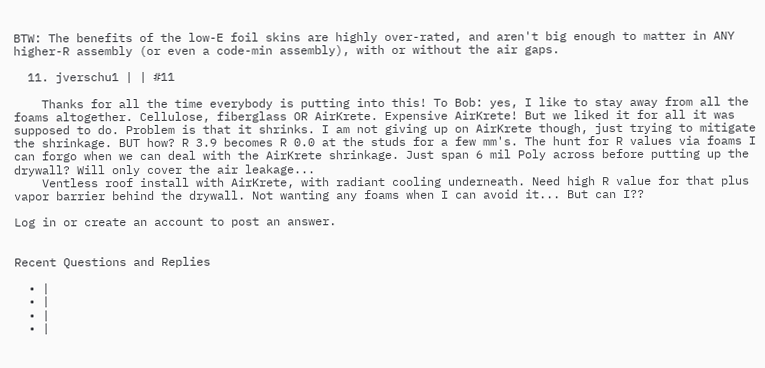BTW: The benefits of the low-E foil skins are highly over-rated, and aren't big enough to matter in ANY higher-R assembly (or even a code-min assembly), with or without the air gaps.

  11. jverschu1 | | #11

    Thanks for all the time everybody is putting into this! To Bob: yes, I like to stay away from all the foams altogether. Cellulose, fiberglass OR AirKrete. Expensive AirKrete! But we liked it for all it was supposed to do. Problem is that it shrinks. I am not giving up on AirKrete though, just trying to mitigate the shrinkage. BUT how? R 3.9 becomes R 0.0 at the studs for a few mm's. The hunt for R values via foams I can forgo when we can deal with the AirKrete shrinkage. Just span 6 mil Poly across before putting up the drywall? Will only cover the air leakage...
    Ventless roof install with AirKrete, with radiant cooling underneath. Need high R value for that plus vapor barrier behind the drywall. Not wanting any foams when I can avoid it... But can I??

Log in or create an account to post an answer.


Recent Questions and Replies

  • |
  • |
  • |
  • |